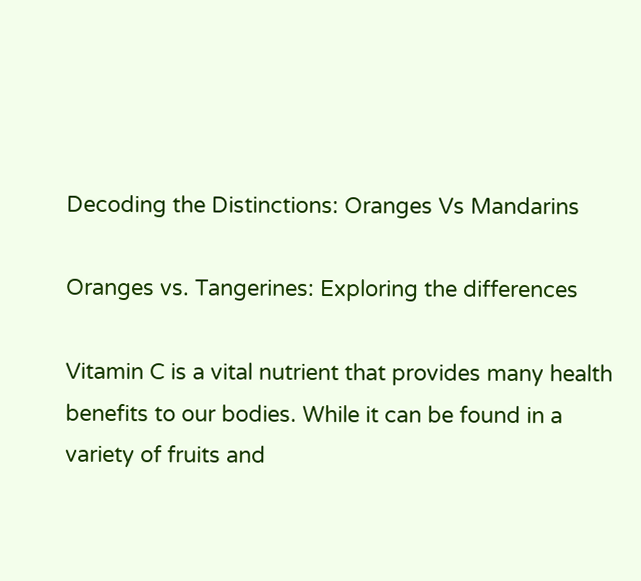Decoding the Distinctions: Oranges Vs Mandarins

Oranges vs. Tangerines: Exploring the differences

Vitamin C is a vital nutrient that provides many health benefits to our bodies. While it can be found in a variety of fruits and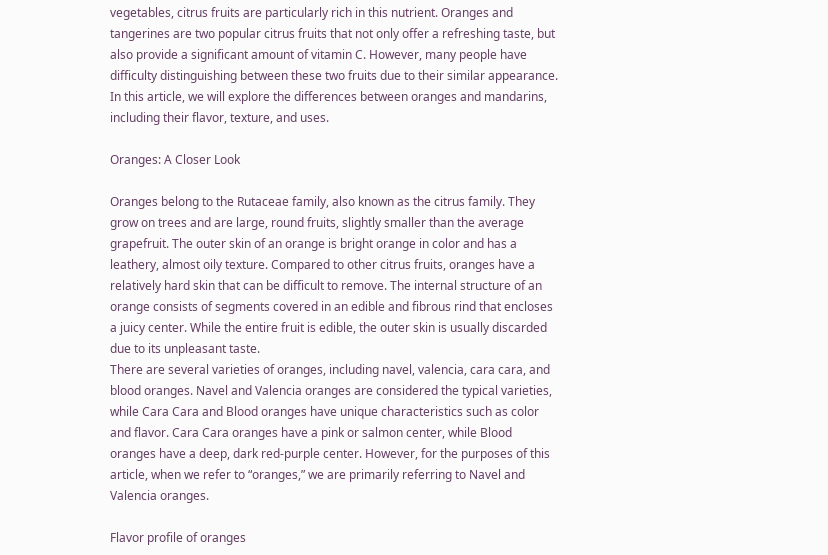vegetables, citrus fruits are particularly rich in this nutrient. Oranges and tangerines are two popular citrus fruits that not only offer a refreshing taste, but also provide a significant amount of vitamin C. However, many people have difficulty distinguishing between these two fruits due to their similar appearance. In this article, we will explore the differences between oranges and mandarins, including their flavor, texture, and uses.

Oranges: A Closer Look

Oranges belong to the Rutaceae family, also known as the citrus family. They grow on trees and are large, round fruits, slightly smaller than the average grapefruit. The outer skin of an orange is bright orange in color and has a leathery, almost oily texture. Compared to other citrus fruits, oranges have a relatively hard skin that can be difficult to remove. The internal structure of an orange consists of segments covered in an edible and fibrous rind that encloses a juicy center. While the entire fruit is edible, the outer skin is usually discarded due to its unpleasant taste.
There are several varieties of oranges, including navel, valencia, cara cara, and blood oranges. Navel and Valencia oranges are considered the typical varieties, while Cara Cara and Blood oranges have unique characteristics such as color and flavor. Cara Cara oranges have a pink or salmon center, while Blood oranges have a deep, dark red-purple center. However, for the purposes of this article, when we refer to “oranges,” we are primarily referring to Navel and Valencia oranges.

Flavor profile of oranges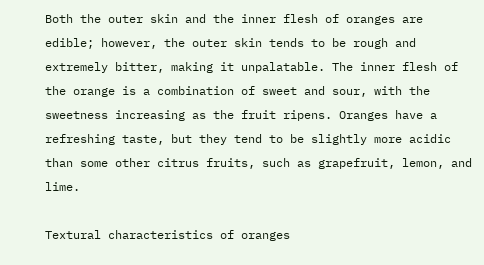Both the outer skin and the inner flesh of oranges are edible; however, the outer skin tends to be rough and extremely bitter, making it unpalatable. The inner flesh of the orange is a combination of sweet and sour, with the sweetness increasing as the fruit ripens. Oranges have a refreshing taste, but they tend to be slightly more acidic than some other citrus fruits, such as grapefruit, lemon, and lime.

Textural characteristics of oranges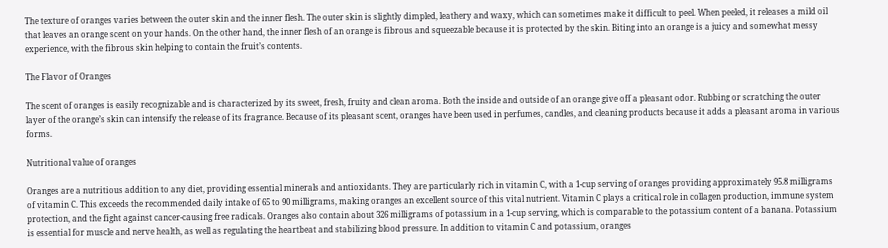The texture of oranges varies between the outer skin and the inner flesh. The outer skin is slightly dimpled, leathery and waxy, which can sometimes make it difficult to peel. When peeled, it releases a mild oil that leaves an orange scent on your hands. On the other hand, the inner flesh of an orange is fibrous and squeezable because it is protected by the skin. Biting into an orange is a juicy and somewhat messy experience, with the fibrous skin helping to contain the fruit’s contents.

The Flavor of Oranges

The scent of oranges is easily recognizable and is characterized by its sweet, fresh, fruity and clean aroma. Both the inside and outside of an orange give off a pleasant odor. Rubbing or scratching the outer layer of the orange’s skin can intensify the release of its fragrance. Because of its pleasant scent, oranges have been used in perfumes, candles, and cleaning products because it adds a pleasant aroma in various forms.

Nutritional value of oranges

Oranges are a nutritious addition to any diet, providing essential minerals and antioxidants. They are particularly rich in vitamin C, with a 1-cup serving of oranges providing approximately 95.8 milligrams of vitamin C. This exceeds the recommended daily intake of 65 to 90 milligrams, making oranges an excellent source of this vital nutrient. Vitamin C plays a critical role in collagen production, immune system protection, and the fight against cancer-causing free radicals. Oranges also contain about 326 milligrams of potassium in a 1-cup serving, which is comparable to the potassium content of a banana. Potassium is essential for muscle and nerve health, as well as regulating the heartbeat and stabilizing blood pressure. In addition to vitamin C and potassium, oranges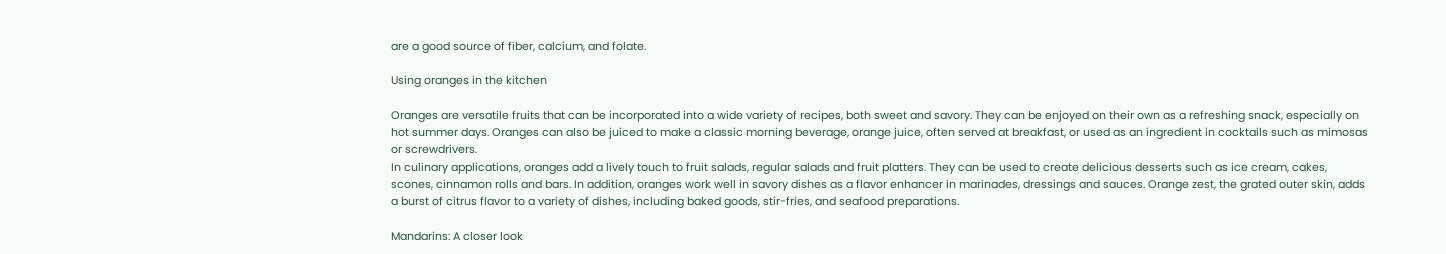are a good source of fiber, calcium, and folate.

Using oranges in the kitchen

Oranges are versatile fruits that can be incorporated into a wide variety of recipes, both sweet and savory. They can be enjoyed on their own as a refreshing snack, especially on hot summer days. Oranges can also be juiced to make a classic morning beverage, orange juice, often served at breakfast, or used as an ingredient in cocktails such as mimosas or screwdrivers.
In culinary applications, oranges add a lively touch to fruit salads, regular salads and fruit platters. They can be used to create delicious desserts such as ice cream, cakes, scones, cinnamon rolls and bars. In addition, oranges work well in savory dishes as a flavor enhancer in marinades, dressings and sauces. Orange zest, the grated outer skin, adds a burst of citrus flavor to a variety of dishes, including baked goods, stir-fries, and seafood preparations.

Mandarins: A closer look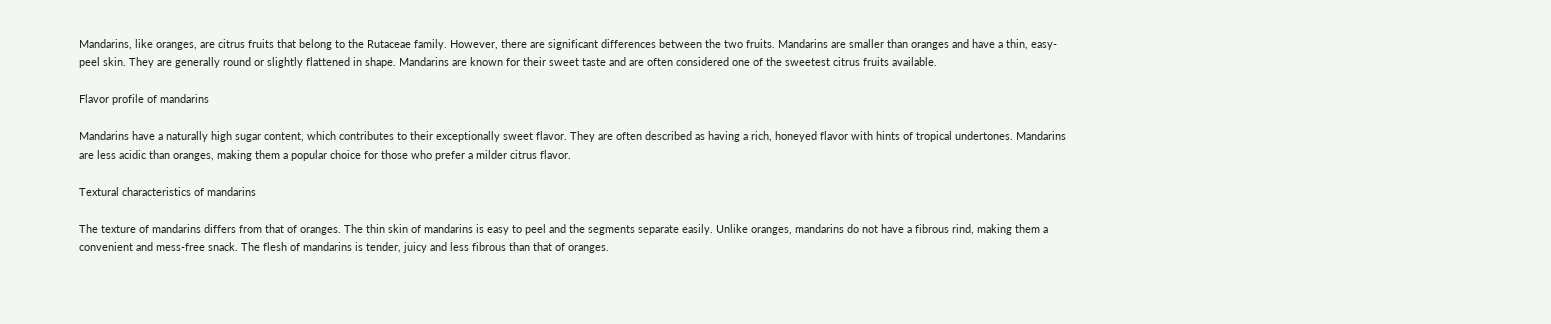Mandarins, like oranges, are citrus fruits that belong to the Rutaceae family. However, there are significant differences between the two fruits. Mandarins are smaller than oranges and have a thin, easy-peel skin. They are generally round or slightly flattened in shape. Mandarins are known for their sweet taste and are often considered one of the sweetest citrus fruits available.

Flavor profile of mandarins

Mandarins have a naturally high sugar content, which contributes to their exceptionally sweet flavor. They are often described as having a rich, honeyed flavor with hints of tropical undertones. Mandarins are less acidic than oranges, making them a popular choice for those who prefer a milder citrus flavor.

Textural characteristics of mandarins

The texture of mandarins differs from that of oranges. The thin skin of mandarins is easy to peel and the segments separate easily. Unlike oranges, mandarins do not have a fibrous rind, making them a convenient and mess-free snack. The flesh of mandarins is tender, juicy and less fibrous than that of oranges.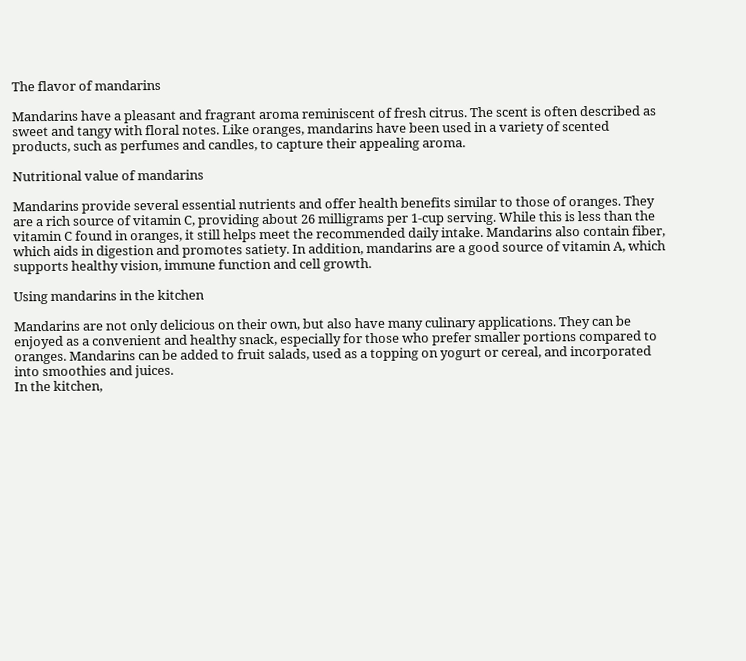The flavor of mandarins

Mandarins have a pleasant and fragrant aroma reminiscent of fresh citrus. The scent is often described as sweet and tangy with floral notes. Like oranges, mandarins have been used in a variety of scented products, such as perfumes and candles, to capture their appealing aroma.

Nutritional value of mandarins

Mandarins provide several essential nutrients and offer health benefits similar to those of oranges. They are a rich source of vitamin C, providing about 26 milligrams per 1-cup serving. While this is less than the vitamin C found in oranges, it still helps meet the recommended daily intake. Mandarins also contain fiber, which aids in digestion and promotes satiety. In addition, mandarins are a good source of vitamin A, which supports healthy vision, immune function and cell growth.

Using mandarins in the kitchen

Mandarins are not only delicious on their own, but also have many culinary applications. They can be enjoyed as a convenient and healthy snack, especially for those who prefer smaller portions compared to oranges. Mandarins can be added to fruit salads, used as a topping on yogurt or cereal, and incorporated into smoothies and juices.
In the kitchen,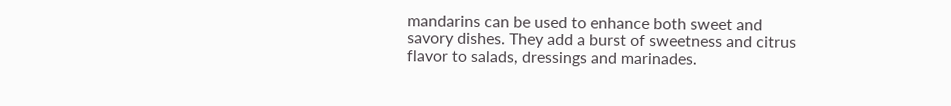mandarins can be used to enhance both sweet and savory dishes. They add a burst of sweetness and citrus flavor to salads, dressings and marinades.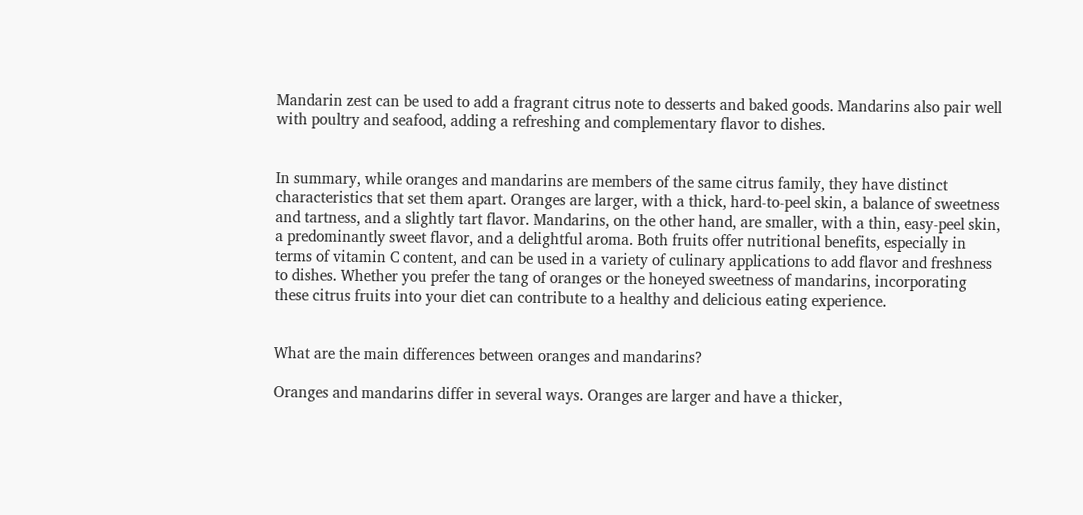Mandarin zest can be used to add a fragrant citrus note to desserts and baked goods. Mandarins also pair well with poultry and seafood, adding a refreshing and complementary flavor to dishes.


In summary, while oranges and mandarins are members of the same citrus family, they have distinct characteristics that set them apart. Oranges are larger, with a thick, hard-to-peel skin, a balance of sweetness and tartness, and a slightly tart flavor. Mandarins, on the other hand, are smaller, with a thin, easy-peel skin, a predominantly sweet flavor, and a delightful aroma. Both fruits offer nutritional benefits, especially in terms of vitamin C content, and can be used in a variety of culinary applications to add flavor and freshness to dishes. Whether you prefer the tang of oranges or the honeyed sweetness of mandarins, incorporating these citrus fruits into your diet can contribute to a healthy and delicious eating experience.


What are the main differences between oranges and mandarins?

Oranges and mandarins differ in several ways. Oranges are larger and have a thicker,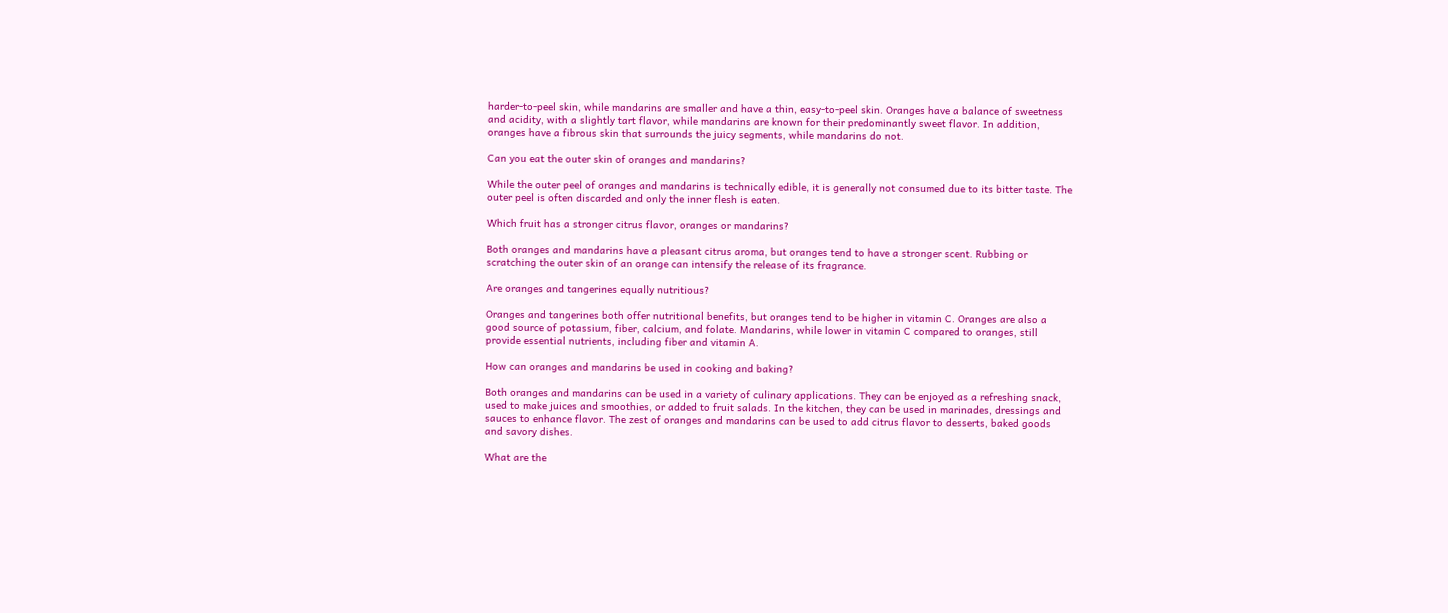harder-to-peel skin, while mandarins are smaller and have a thin, easy-to-peel skin. Oranges have a balance of sweetness and acidity, with a slightly tart flavor, while mandarins are known for their predominantly sweet flavor. In addition, oranges have a fibrous skin that surrounds the juicy segments, while mandarins do not.

Can you eat the outer skin of oranges and mandarins?

While the outer peel of oranges and mandarins is technically edible, it is generally not consumed due to its bitter taste. The outer peel is often discarded and only the inner flesh is eaten.

Which fruit has a stronger citrus flavor, oranges or mandarins?

Both oranges and mandarins have a pleasant citrus aroma, but oranges tend to have a stronger scent. Rubbing or scratching the outer skin of an orange can intensify the release of its fragrance.

Are oranges and tangerines equally nutritious?

Oranges and tangerines both offer nutritional benefits, but oranges tend to be higher in vitamin C. Oranges are also a good source of potassium, fiber, calcium, and folate. Mandarins, while lower in vitamin C compared to oranges, still provide essential nutrients, including fiber and vitamin A.

How can oranges and mandarins be used in cooking and baking?

Both oranges and mandarins can be used in a variety of culinary applications. They can be enjoyed as a refreshing snack, used to make juices and smoothies, or added to fruit salads. In the kitchen, they can be used in marinades, dressings and sauces to enhance flavor. The zest of oranges and mandarins can be used to add citrus flavor to desserts, baked goods and savory dishes.

What are the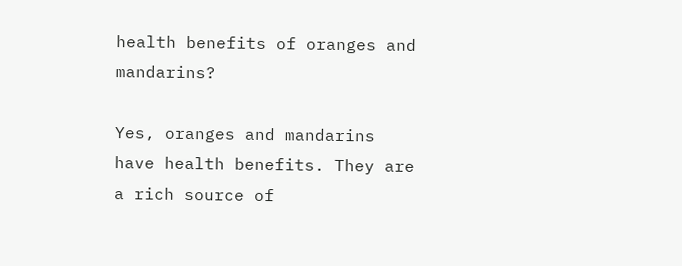health benefits of oranges and mandarins?

Yes, oranges and mandarins have health benefits. They are a rich source of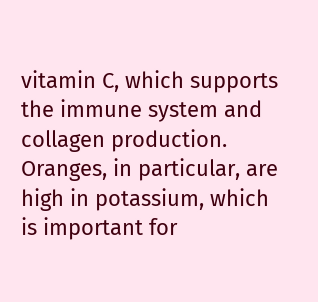vitamin C, which supports the immune system and collagen production. Oranges, in particular, are high in potassium, which is important for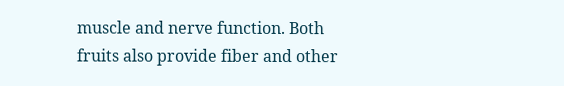muscle and nerve function. Both fruits also provide fiber and other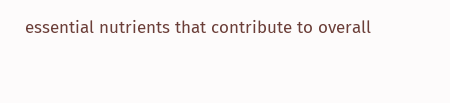essential nutrients that contribute to overall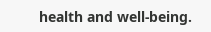health and well-being.